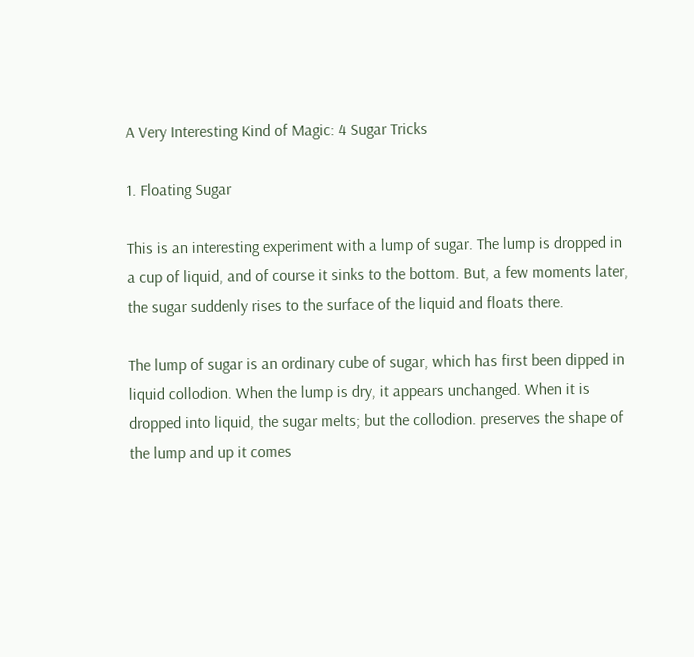A Very Interesting Kind of Magic: 4 Sugar Tricks

1. Floating Sugar

This is an interesting experiment with a lump of sugar. The lump is dropped in a cup of liquid, and of course it sinks to the bottom. But, a few moments later, the sugar suddenly rises to the surface of the liquid and floats there.

The lump of sugar is an ordinary cube of sugar, which has first been dipped in liquid collodion. When the lump is dry, it appears unchanged. When it is dropped into liquid, the sugar melts; but the collodion. preserves the shape of the lump and up it comes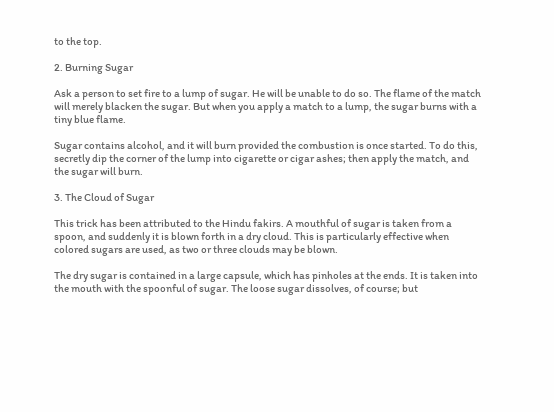to the top.

2. Burning Sugar

Ask a person to set fire to a lump of sugar. He will be unable to do so. The flame of the match will merely blacken the sugar. But when you apply a match to a lump, the sugar burns with a tiny blue flame.

Sugar contains alcohol, and it will burn provided the combustion is once started. To do this, secretly dip the corner of the lump into cigarette or cigar ashes; then apply the match, and the sugar will burn.

3. The Cloud of Sugar

This trick has been attributed to the Hindu fakirs. A mouthful of sugar is taken from a spoon, and suddenly it is blown forth in a dry cloud. This is particularly effective when colored sugars are used, as two or three clouds may be blown.

The dry sugar is contained in a large capsule, which has pinholes at the ends. It is taken into the mouth with the spoonful of sugar. The loose sugar dissolves, of course; but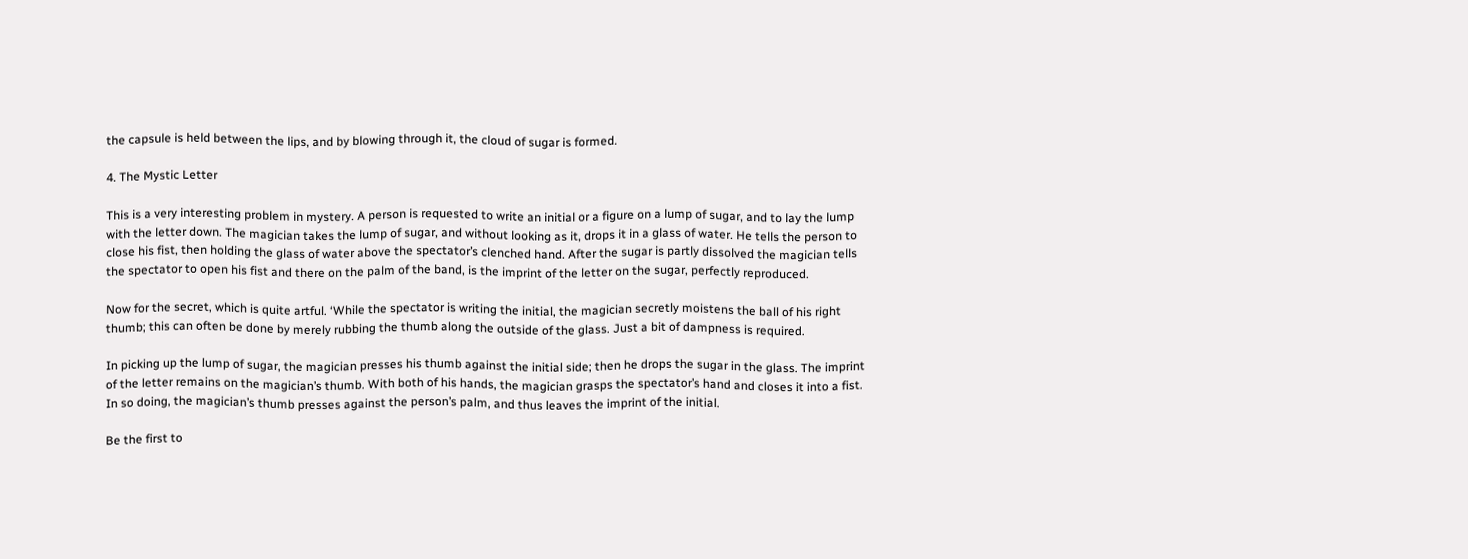the capsule is held between the lips, and by blowing through it, the cloud of sugar is formed.

4. The Mystic Letter

This is a very interesting problem in mystery. A person is requested to write an initial or a figure on a lump of sugar, and to lay the lump with the letter down. The magician takes the lump of sugar, and without looking as it, drops it in a glass of water. He tells the person to close his fist, then holding the glass of water above the spectator’s clenched hand. After the sugar is partly dissolved the magician tells the spectator to open his fist and there on the palm of the band, is the imprint of the letter on the sugar, perfectly reproduced.

Now for the secret, which is quite artful. ‘While the spectator is writing the initial, the magician secretly moistens the ball of his right thumb; this can often be done by merely rubbing the thumb along the outside of the glass. Just a bit of dampness is required.

In picking up the lump of sugar, the magician presses his thumb against the initial side; then he drops the sugar in the glass. The imprint of the letter remains on the magician’s thumb. With both of his hands, the magician grasps the spectator’s hand and closes it into a fist. In so doing, the magician’s thumb presses against the person’s palm, and thus leaves the imprint of the initial.

Be the first to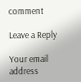comment

Leave a Reply

Your email address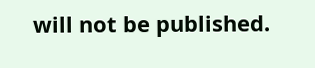will not be published.